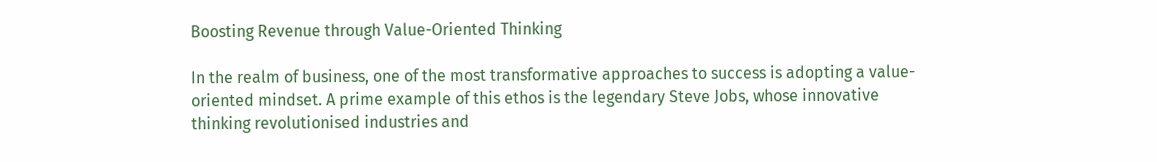Boosting Revenue through Value-Oriented Thinking

In the realm of business, one of the most transformative approaches to success is adopting a value-oriented mindset. A prime example of this ethos is the legendary Steve Jobs, whose innovative thinking revolutionised industries and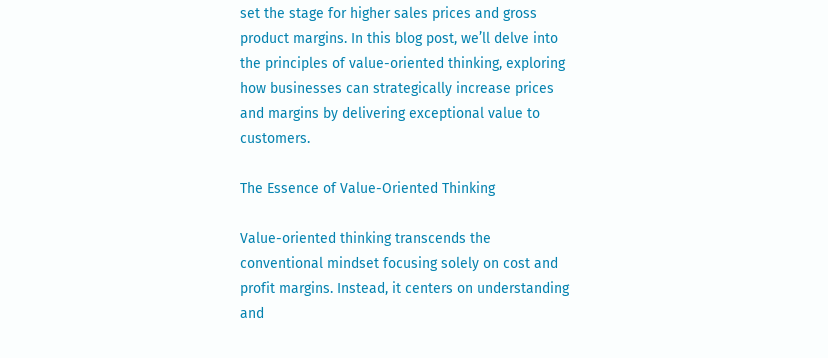set the stage for higher sales prices and gross product margins. In this blog post, we’ll delve into the principles of value-oriented thinking, exploring how businesses can strategically increase prices and margins by delivering exceptional value to customers.

The Essence of Value-Oriented Thinking

Value-oriented thinking transcends the conventional mindset focusing solely on cost and profit margins. Instead, it centers on understanding and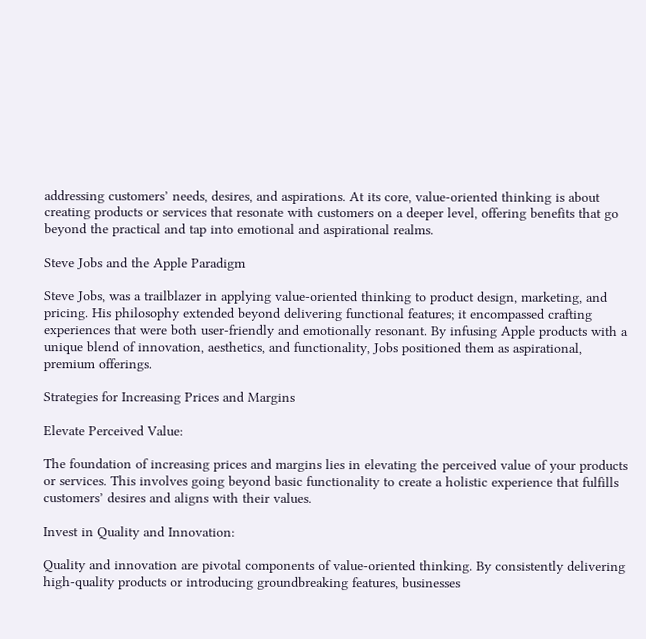addressing customers’ needs, desires, and aspirations. At its core, value-oriented thinking is about creating products or services that resonate with customers on a deeper level, offering benefits that go beyond the practical and tap into emotional and aspirational realms.

Steve Jobs and the Apple Paradigm

Steve Jobs, was a trailblazer in applying value-oriented thinking to product design, marketing, and pricing. His philosophy extended beyond delivering functional features; it encompassed crafting experiences that were both user-friendly and emotionally resonant. By infusing Apple products with a unique blend of innovation, aesthetics, and functionality, Jobs positioned them as aspirational, premium offerings.

Strategies for Increasing Prices and Margins

Elevate Perceived Value:

The foundation of increasing prices and margins lies in elevating the perceived value of your products or services. This involves going beyond basic functionality to create a holistic experience that fulfills customers’ desires and aligns with their values.

Invest in Quality and Innovation:

Quality and innovation are pivotal components of value-oriented thinking. By consistently delivering high-quality products or introducing groundbreaking features, businesses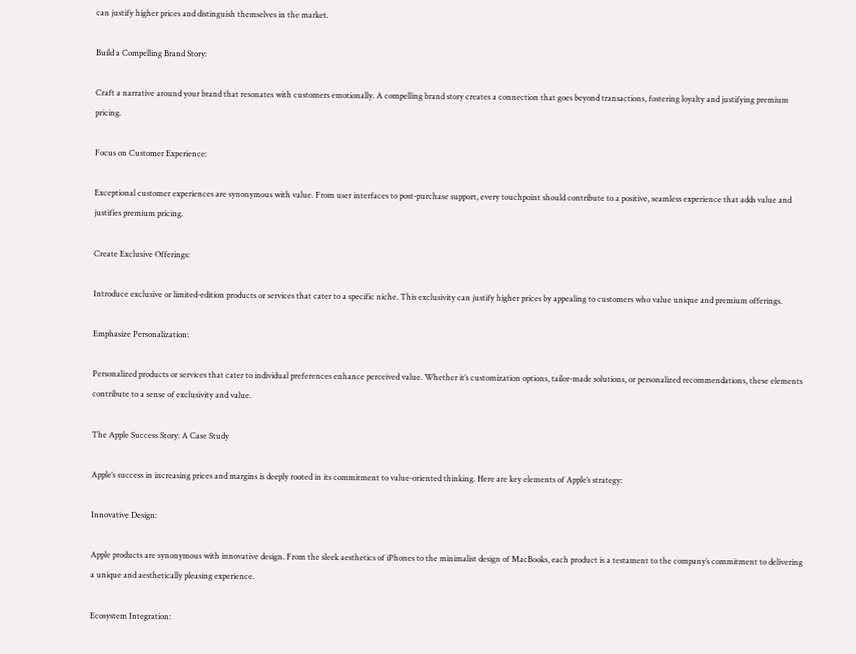can justify higher prices and distinguish themselves in the market.

Build a Compelling Brand Story:

Craft a narrative around your brand that resonates with customers emotionally. A compelling brand story creates a connection that goes beyond transactions, fostering loyalty and justifying premium pricing.

Focus on Customer Experience:

Exceptional customer experiences are synonymous with value. From user interfaces to post-purchase support, every touchpoint should contribute to a positive, seamless experience that adds value and justifies premium pricing.

Create Exclusive Offerings:

Introduce exclusive or limited-edition products or services that cater to a specific niche. This exclusivity can justify higher prices by appealing to customers who value unique and premium offerings.

Emphasize Personalization:

Personalized products or services that cater to individual preferences enhance perceived value. Whether it’s customization options, tailor-made solutions, or personalized recommendations, these elements contribute to a sense of exclusivity and value.

The Apple Success Story: A Case Study

Apple’s success in increasing prices and margins is deeply rooted in its commitment to value-oriented thinking. Here are key elements of Apple’s strategy:

Innovative Design:

Apple products are synonymous with innovative design. From the sleek aesthetics of iPhones to the minimalist design of MacBooks, each product is a testament to the company’s commitment to delivering a unique and aesthetically pleasing experience.

Ecosystem Integration: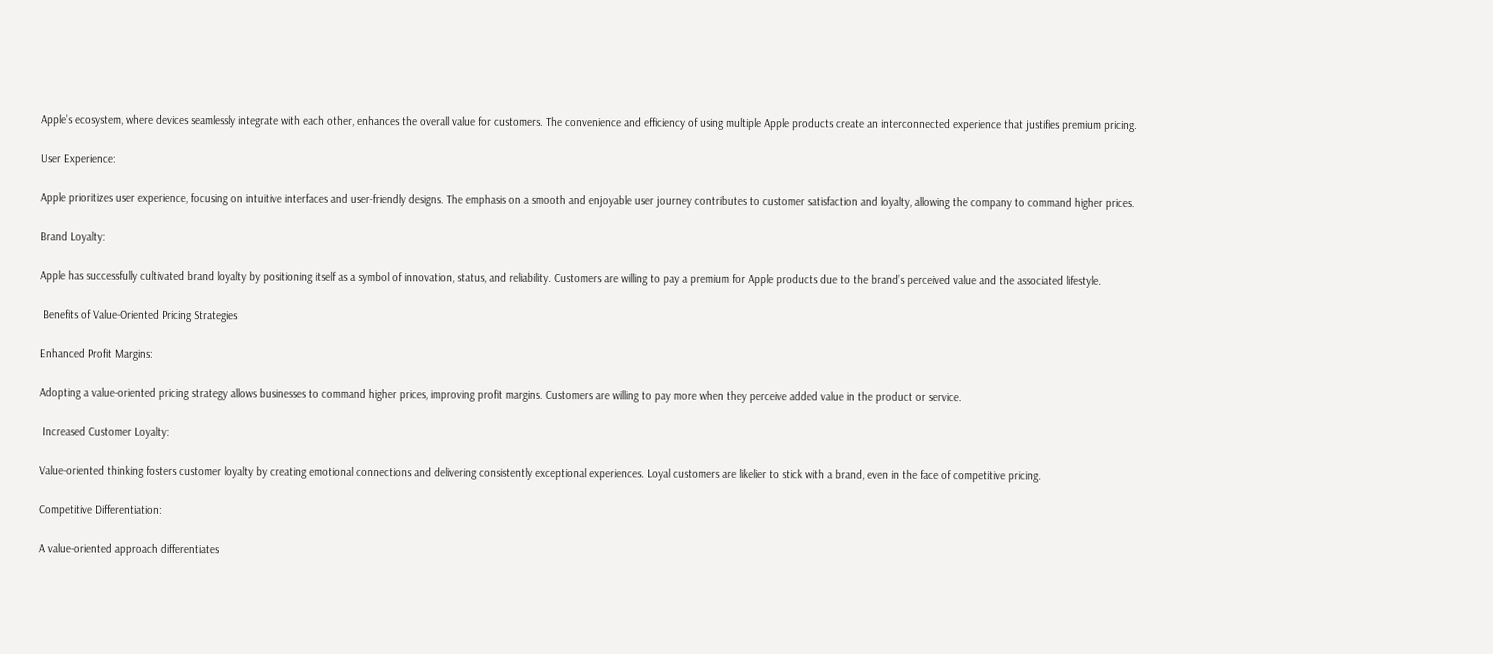Apple’s ecosystem, where devices seamlessly integrate with each other, enhances the overall value for customers. The convenience and efficiency of using multiple Apple products create an interconnected experience that justifies premium pricing.

User Experience:

Apple prioritizes user experience, focusing on intuitive interfaces and user-friendly designs. The emphasis on a smooth and enjoyable user journey contributes to customer satisfaction and loyalty, allowing the company to command higher prices.

Brand Loyalty:

Apple has successfully cultivated brand loyalty by positioning itself as a symbol of innovation, status, and reliability. Customers are willing to pay a premium for Apple products due to the brand’s perceived value and the associated lifestyle.

 Benefits of Value-Oriented Pricing Strategies

Enhanced Profit Margins:

Adopting a value-oriented pricing strategy allows businesses to command higher prices, improving profit margins. Customers are willing to pay more when they perceive added value in the product or service.

 Increased Customer Loyalty:

Value-oriented thinking fosters customer loyalty by creating emotional connections and delivering consistently exceptional experiences. Loyal customers are likelier to stick with a brand, even in the face of competitive pricing.

Competitive Differentiation:

A value-oriented approach differentiates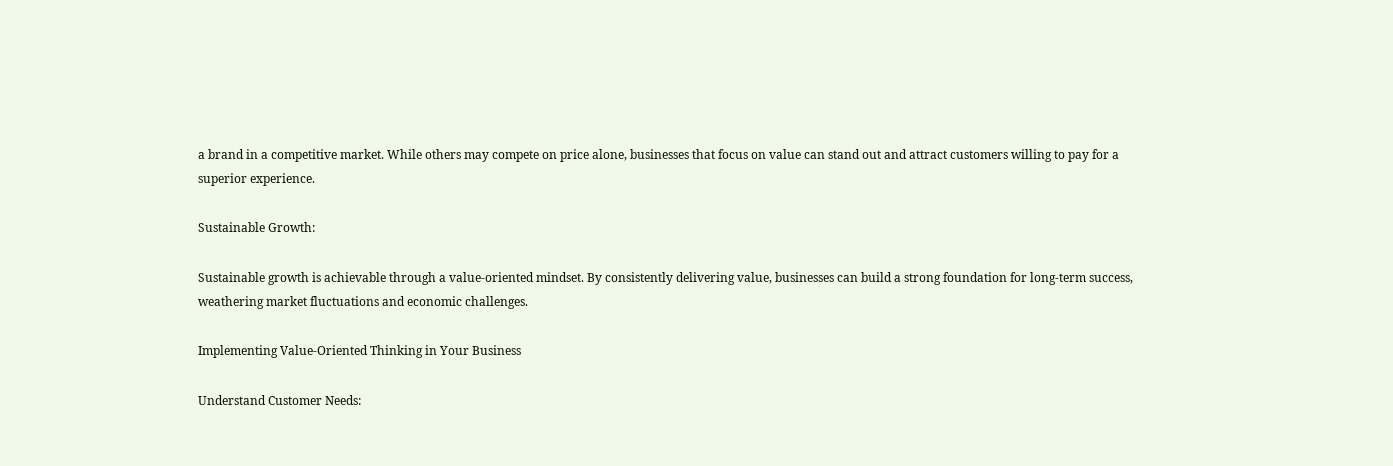a brand in a competitive market. While others may compete on price alone, businesses that focus on value can stand out and attract customers willing to pay for a superior experience.

Sustainable Growth:

Sustainable growth is achievable through a value-oriented mindset. By consistently delivering value, businesses can build a strong foundation for long-term success, weathering market fluctuations and economic challenges.

Implementing Value-Oriented Thinking in Your Business

Understand Customer Needs: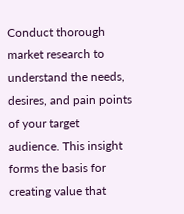Conduct thorough market research to understand the needs, desires, and pain points of your target audience. This insight forms the basis for creating value that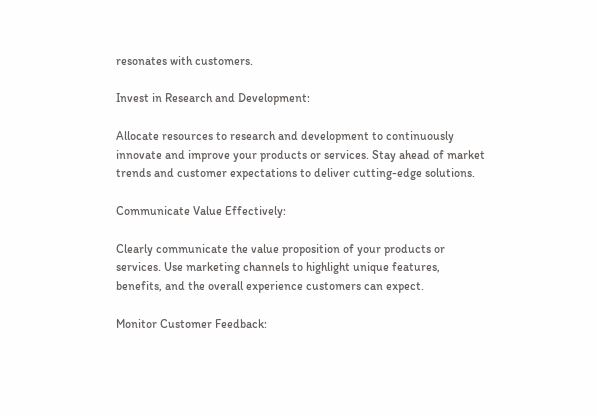resonates with customers.

Invest in Research and Development:

Allocate resources to research and development to continuously innovate and improve your products or services. Stay ahead of market trends and customer expectations to deliver cutting-edge solutions.

Communicate Value Effectively:

Clearly communicate the value proposition of your products or services. Use marketing channels to highlight unique features, benefits, and the overall experience customers can expect.

Monitor Customer Feedback: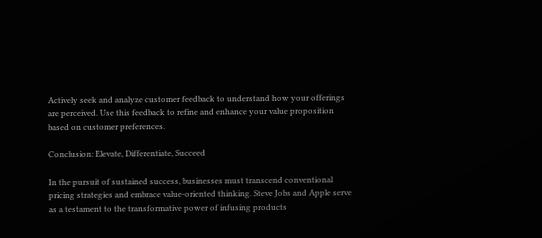Actively seek and analyze customer feedback to understand how your offerings are perceived. Use this feedback to refine and enhance your value proposition based on customer preferences.

Conclusion: Elevate, Differentiate, Succeed

In the pursuit of sustained success, businesses must transcend conventional pricing strategies and embrace value-oriented thinking. Steve Jobs and Apple serve as a testament to the transformative power of infusing products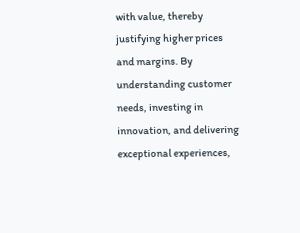with value, thereby justifying higher prices and margins. By understanding customer needs, investing in innovation, and delivering exceptional experiences,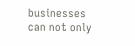businesses can not only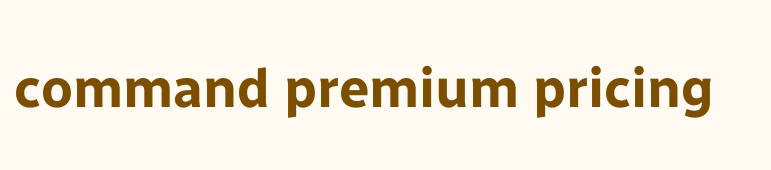command premium pricing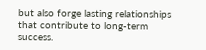but also forge lasting relationships that contribute to long-term success.